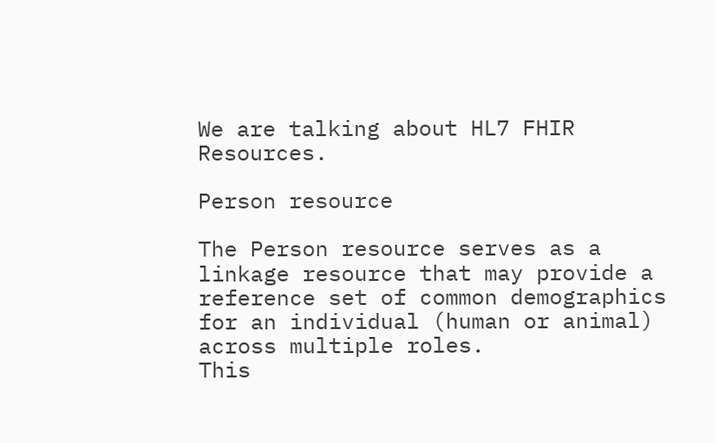We are talking about HL7 FHIR Resources.

Person resource

The Person resource serves as a linkage resource that may provide a reference set of common demographics for an individual (human or animal) across multiple roles.
This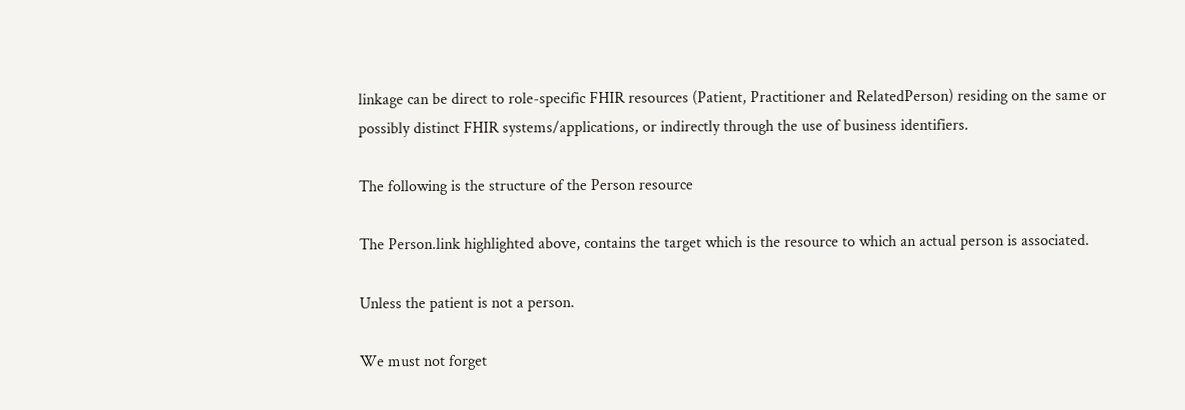linkage can be direct to role-specific FHIR resources (Patient, Practitioner and RelatedPerson) residing on the same or possibly distinct FHIR systems/applications, or indirectly through the use of business identifiers.

The following is the structure of the Person resource

The Person.link highlighted above, contains the target which is the resource to which an actual person is associated.

Unless the patient is not a person.

We must not forget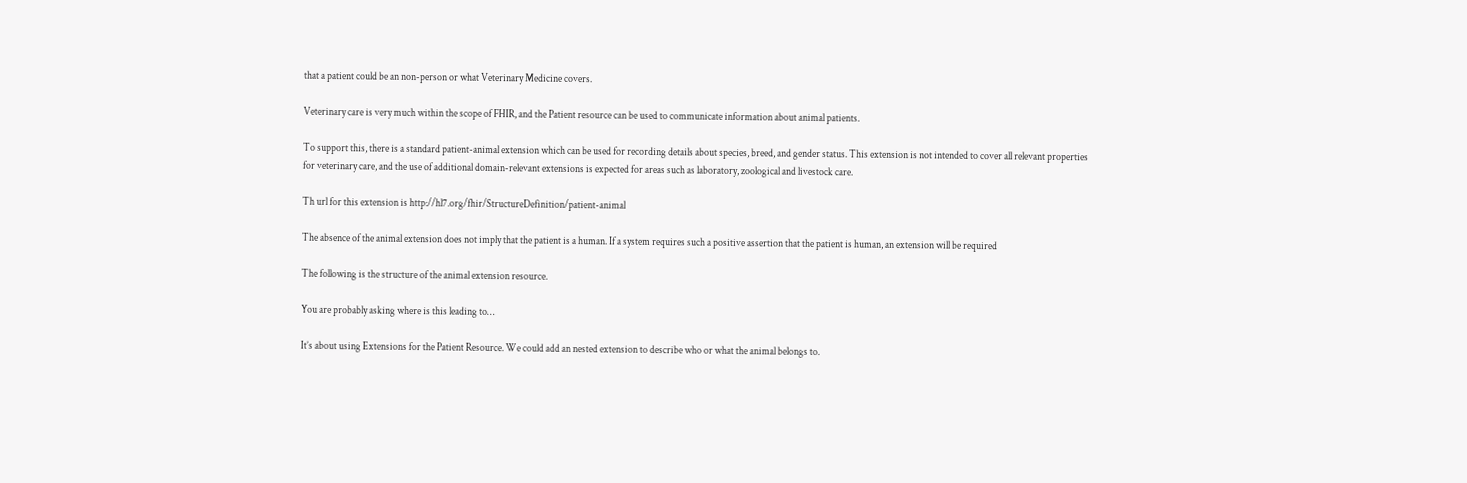that a patient could be an non-person or what Veterinary Medicine covers.

Veterinary care is very much within the scope of FHIR, and the Patient resource can be used to communicate information about animal patients.

To support this, there is a standard patient-animal extension which can be used for recording details about species, breed, and gender status. This extension is not intended to cover all relevant properties for veterinary care, and the use of additional domain-relevant extensions is expected for areas such as laboratory, zoological and livestock care.

Th url for this extension is http://hl7.org/fhir/StructureDefinition/patient-animal

The absence of the animal extension does not imply that the patient is a human. If a system requires such a positive assertion that the patient is human, an extension will be required

The following is the structure of the animal extension resource.

You are probably asking where is this leading to…

It’s about using Extensions for the Patient Resource. We could add an nested extension to describe who or what the animal belongs to.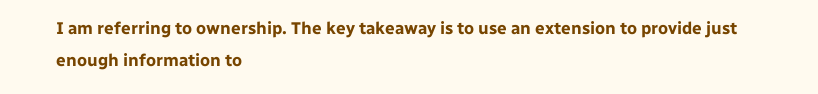I am referring to ownership. The key takeaway is to use an extension to provide just enough information to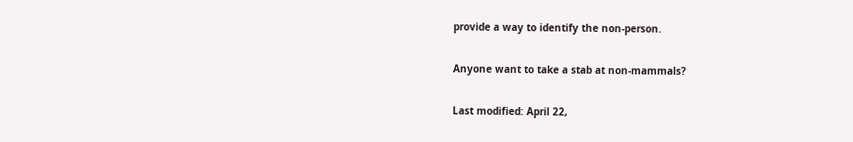provide a way to identify the non-person.

Anyone want to take a stab at non-mammals?

Last modified: April 22,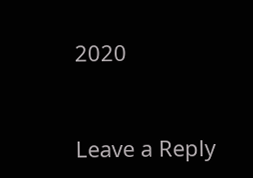2020



Leave a Reply